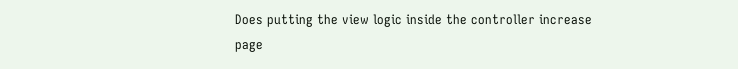Does putting the view logic inside the controller increase page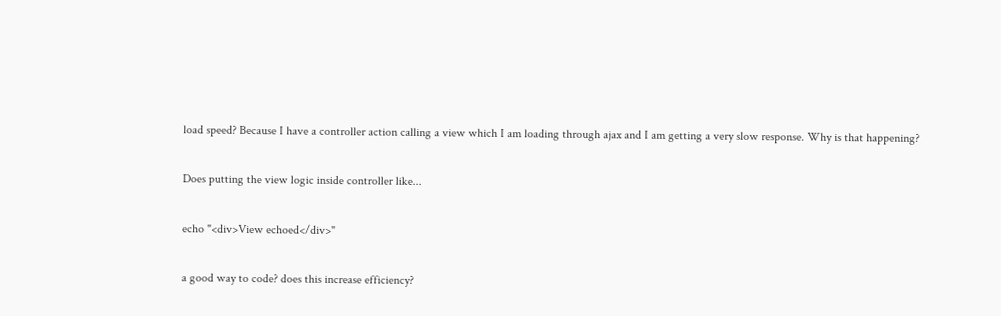load speed? Because I have a controller action calling a view which I am loading through ajax and I am getting a very slow response. Why is that happening?

Does putting the view logic inside controller like...

echo "<div>View echoed</div>"

a good way to code? does this increase efficiency?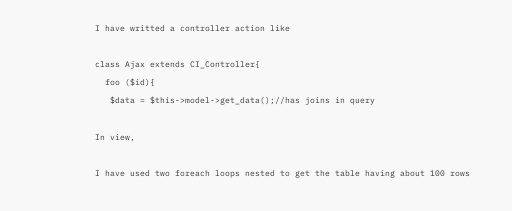I have writted a controller action like

class Ajax extends CI_Controller{
  foo ($id){
   $data = $this->model->get_data();//has joins in query

In view,

I have used two foreach loops nested to get the table having about 100 rows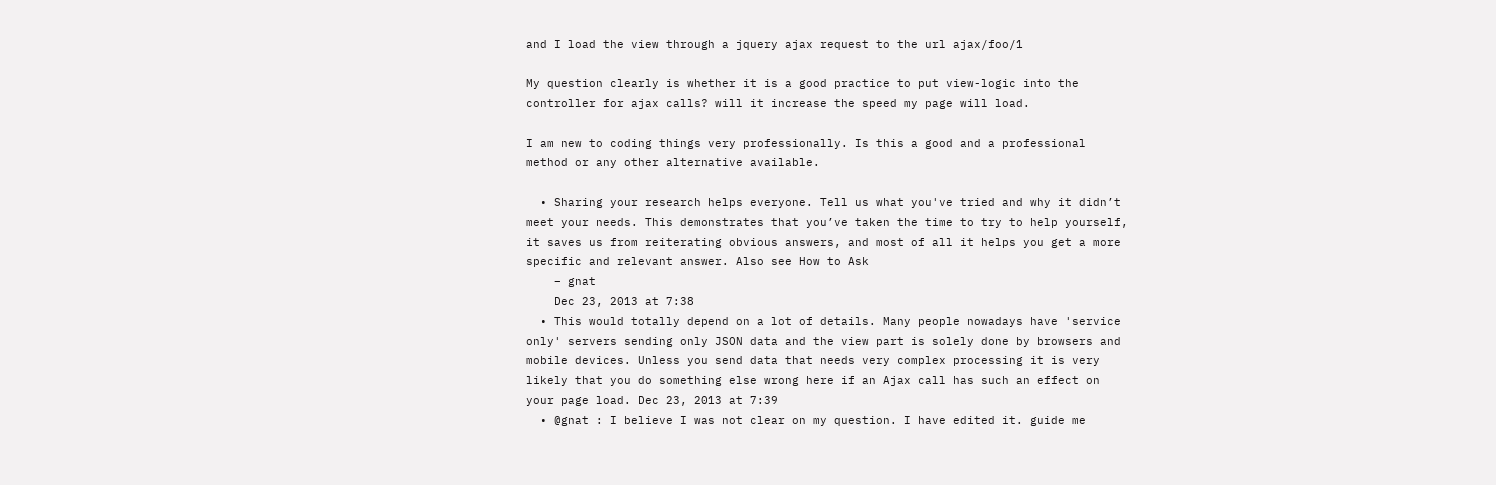and I load the view through a jquery ajax request to the url ajax/foo/1

My question clearly is whether it is a good practice to put view-logic into the controller for ajax calls? will it increase the speed my page will load.

I am new to coding things very professionally. Is this a good and a professional method or any other alternative available.

  • Sharing your research helps everyone. Tell us what you've tried and why it didn’t meet your needs. This demonstrates that you’ve taken the time to try to help yourself, it saves us from reiterating obvious answers, and most of all it helps you get a more specific and relevant answer. Also see How to Ask
    – gnat
    Dec 23, 2013 at 7:38
  • This would totally depend on a lot of details. Many people nowadays have 'service only' servers sending only JSON data and the view part is solely done by browsers and mobile devices. Unless you send data that needs very complex processing it is very likely that you do something else wrong here if an Ajax call has such an effect on your page load. Dec 23, 2013 at 7:39
  • @gnat : I believe I was not clear on my question. I have edited it. guide me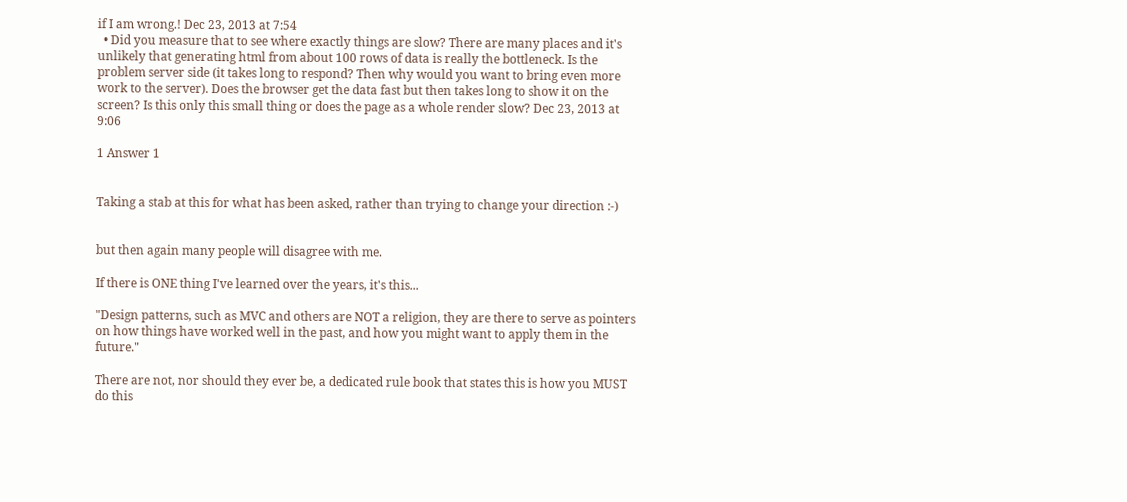if I am wrong.! Dec 23, 2013 at 7:54
  • Did you measure that to see where exactly things are slow? There are many places and it's unlikely that generating html from about 100 rows of data is really the bottleneck. Is the problem server side (it takes long to respond? Then why would you want to bring even more work to the server). Does the browser get the data fast but then takes long to show it on the screen? Is this only this small thing or does the page as a whole render slow? Dec 23, 2013 at 9:06

1 Answer 1


Taking a stab at this for what has been asked, rather than trying to change your direction :-)


but then again many people will disagree with me.

If there is ONE thing I've learned over the years, it's this...

"Design patterns, such as MVC and others are NOT a religion, they are there to serve as pointers on how things have worked well in the past, and how you might want to apply them in the future."

There are not, nor should they ever be, a dedicated rule book that states this is how you MUST do this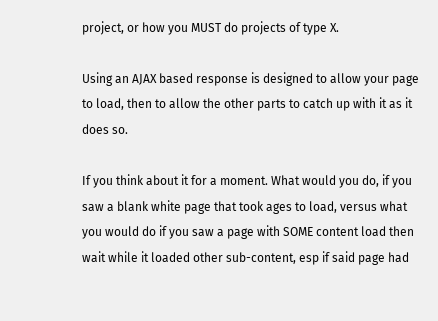project, or how you MUST do projects of type X.

Using an AJAX based response is designed to allow your page to load, then to allow the other parts to catch up with it as it does so.

If you think about it for a moment. What would you do, if you saw a blank white page that took ages to load, versus what you would do if you saw a page with SOME content load then wait while it loaded other sub-content, esp if said page had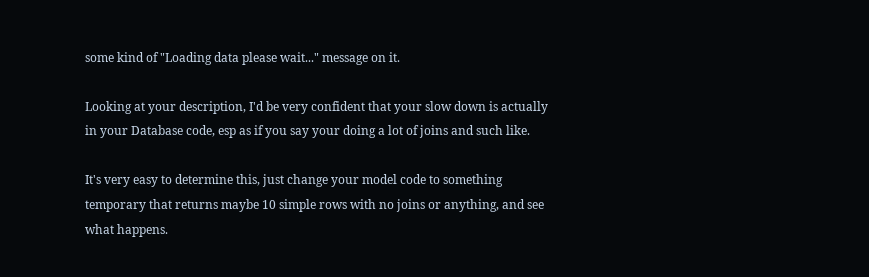some kind of "Loading data please wait..." message on it.

Looking at your description, I'd be very confident that your slow down is actually in your Database code, esp as if you say your doing a lot of joins and such like.

It's very easy to determine this, just change your model code to something temporary that returns maybe 10 simple rows with no joins or anything, and see what happens.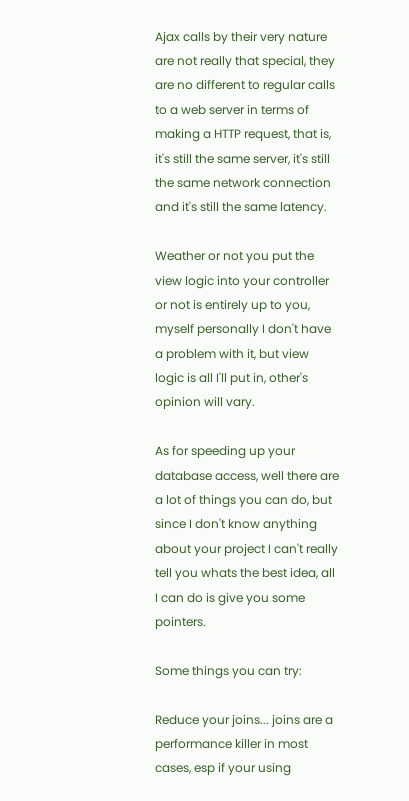Ajax calls by their very nature are not really that special, they are no different to regular calls to a web server in terms of making a HTTP request, that is, it's still the same server, it's still the same network connection and it's still the same latency.

Weather or not you put the view logic into your controller or not is entirely up to you, myself personally I don't have a problem with it, but view logic is all I'll put in, other's opinion will vary.

As for speeding up your database access, well there are a lot of things you can do, but since I don't know anything about your project I can't really tell you whats the best idea, all I can do is give you some pointers.

Some things you can try:

Reduce your joins... joins are a performance killer in most cases, esp if your using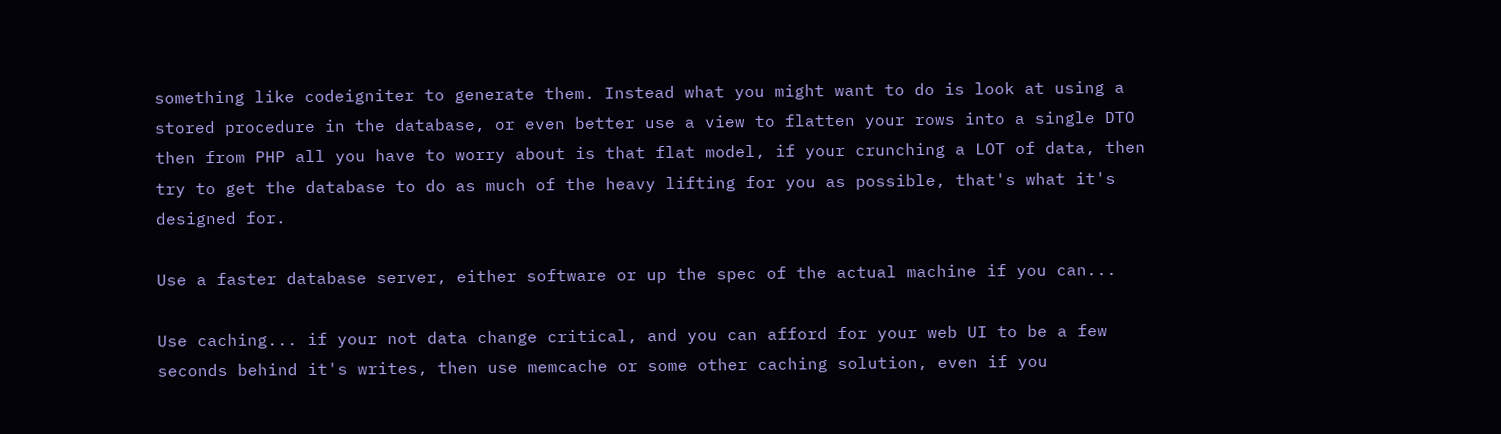something like codeigniter to generate them. Instead what you might want to do is look at using a stored procedure in the database, or even better use a view to flatten your rows into a single DTO then from PHP all you have to worry about is that flat model, if your crunching a LOT of data, then try to get the database to do as much of the heavy lifting for you as possible, that's what it's designed for.

Use a faster database server, either software or up the spec of the actual machine if you can...

Use caching... if your not data change critical, and you can afford for your web UI to be a few seconds behind it's writes, then use memcache or some other caching solution, even if you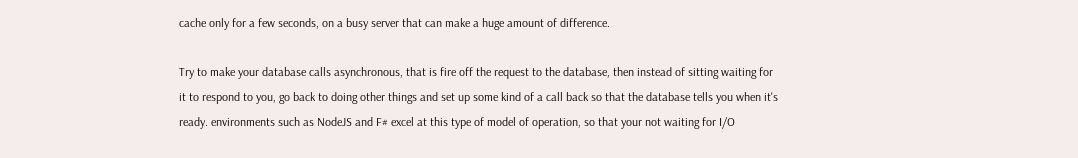cache only for a few seconds, on a busy server that can make a huge amount of difference.

Try to make your database calls asynchronous, that is fire off the request to the database, then instead of sitting waiting for it to respond to you, go back to doing other things and set up some kind of a call back so that the database tells you when it's ready. environments such as NodeJS and F# excel at this type of model of operation, so that your not waiting for I/O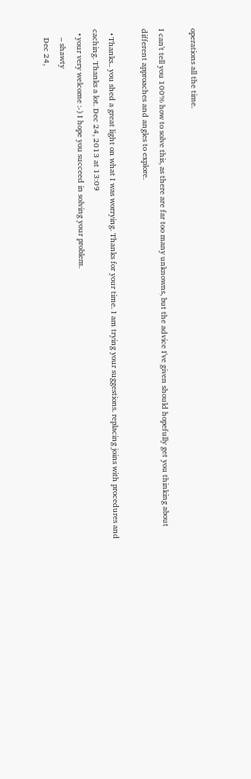operations all the time.

I can't tell you 100% how to solve this, as there are far too many unknowns, but the advice I've given should hopefully get you thinking about different approaches and angles to explore.

  • Thanks.. you shed a great light on what I was worrying. Thanks for your time. I am trying your suggestions. replacing joins with procedures and caching. Thanks a lot. Dec 24, 2013 at 13:09
  • your very welcome :-) I hope you succeed in solving your problem.
    – shawty
    Dec 24,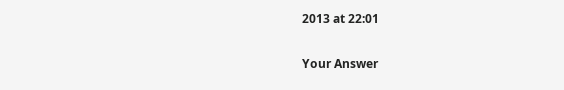2013 at 22:01

Your Answer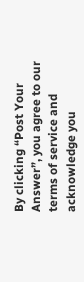By clicking “Post Your Answer”, you agree to our terms of service and acknowledge you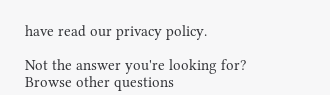have read our privacy policy.

Not the answer you're looking for? Browse other questions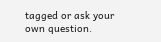tagged or ask your own question.